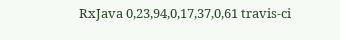RxJava 0,23,94,0,17,37,0,61 travis-ci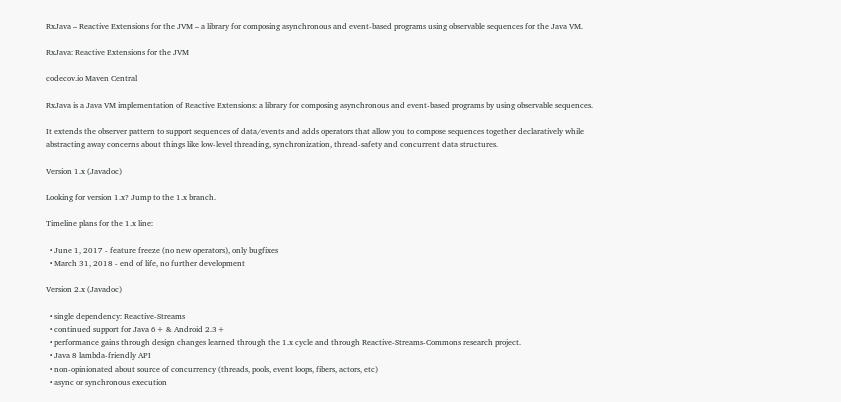RxJava – Reactive Extensions for the JVM – a library for composing asynchronous and event-based programs using observable sequences for the Java VM.

RxJava: Reactive Extensions for the JVM

codecov.io Maven Central

RxJava is a Java VM implementation of Reactive Extensions: a library for composing asynchronous and event-based programs by using observable sequences.

It extends the observer pattern to support sequences of data/events and adds operators that allow you to compose sequences together declaratively while abstracting away concerns about things like low-level threading, synchronization, thread-safety and concurrent data structures.

Version 1.x (Javadoc)

Looking for version 1.x? Jump to the 1.x branch.

Timeline plans for the 1.x line:

  • June 1, 2017 - feature freeze (no new operators), only bugfixes
  • March 31, 2018 - end of life, no further development

Version 2.x (Javadoc)

  • single dependency: Reactive-Streams
  • continued support for Java 6+ & Android 2.3+
  • performance gains through design changes learned through the 1.x cycle and through Reactive-Streams-Commons research project.
  • Java 8 lambda-friendly API
  • non-opinionated about source of concurrency (threads, pools, event loops, fibers, actors, etc)
  • async or synchronous execution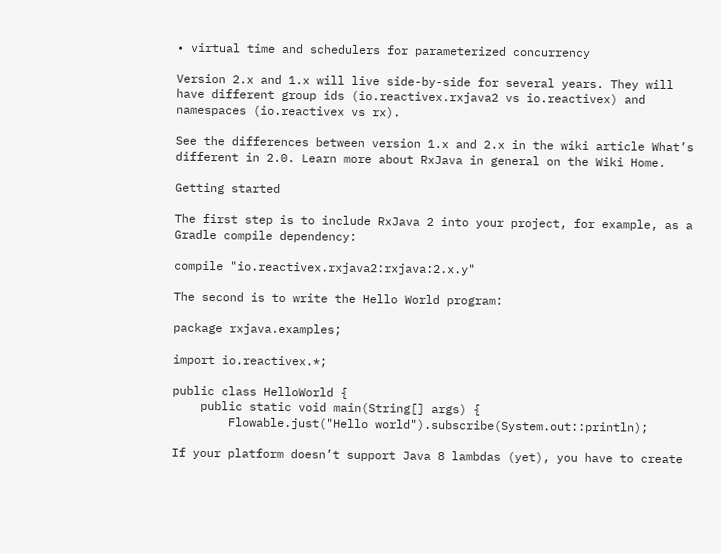• virtual time and schedulers for parameterized concurrency

Version 2.x and 1.x will live side-by-side for several years. They will have different group ids (io.reactivex.rxjava2 vs io.reactivex) and namespaces (io.reactivex vs rx).

See the differences between version 1.x and 2.x in the wiki article What’s different in 2.0. Learn more about RxJava in general on the Wiki Home.

Getting started

The first step is to include RxJava 2 into your project, for example, as a Gradle compile dependency:

compile "io.reactivex.rxjava2:rxjava:2.x.y"

The second is to write the Hello World program:

package rxjava.examples;

import io.reactivex.*;

public class HelloWorld {
    public static void main(String[] args) {
        Flowable.just("Hello world").subscribe(System.out::println);

If your platform doesn’t support Java 8 lambdas (yet), you have to create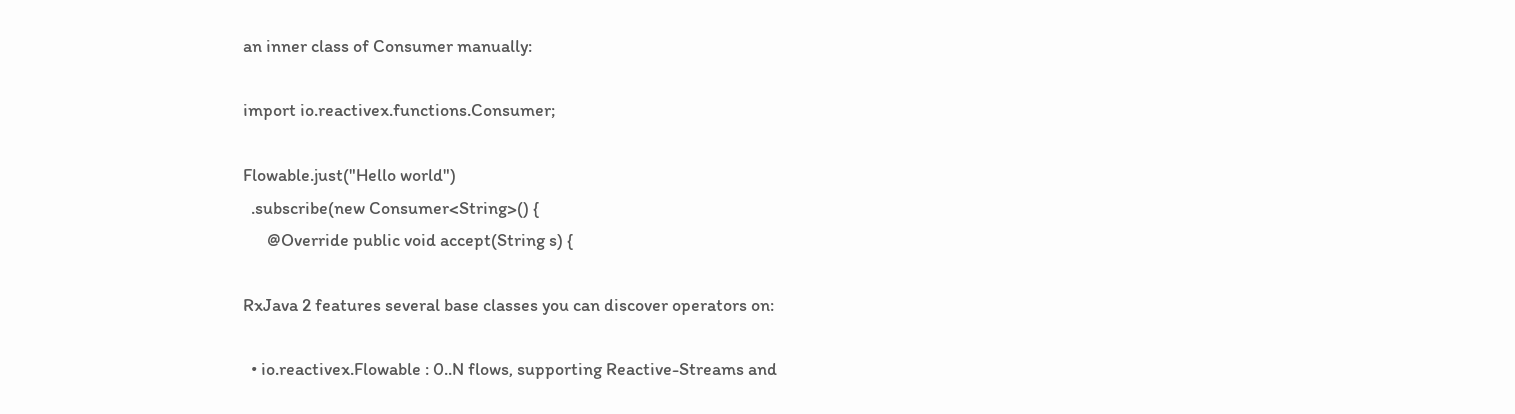an inner class of Consumer manually:

import io.reactivex.functions.Consumer;

Flowable.just("Hello world")
  .subscribe(new Consumer<String>() {
      @Override public void accept(String s) {

RxJava 2 features several base classes you can discover operators on:

  • io.reactivex.Flowable : 0..N flows, supporting Reactive-Streams and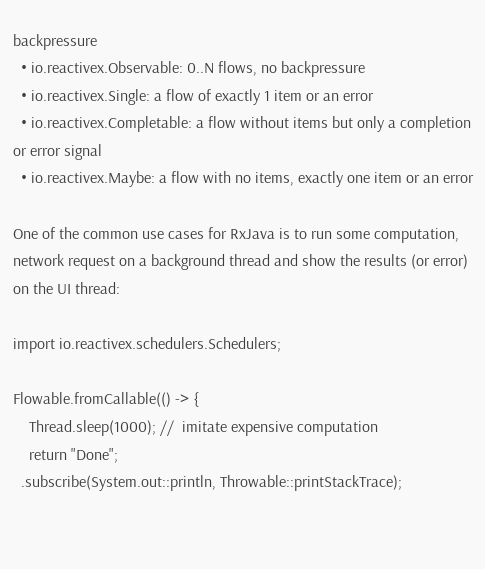backpressure
  • io.reactivex.Observable: 0..N flows, no backpressure
  • io.reactivex.Single: a flow of exactly 1 item or an error
  • io.reactivex.Completable: a flow without items but only a completion or error signal
  • io.reactivex.Maybe: a flow with no items, exactly one item or an error

One of the common use cases for RxJava is to run some computation, network request on a background thread and show the results (or error) on the UI thread:

import io.reactivex.schedulers.Schedulers;

Flowable.fromCallable(() -> {
    Thread.sleep(1000); //  imitate expensive computation
    return "Done";
  .subscribe(System.out::println, Throwable::printStackTrace);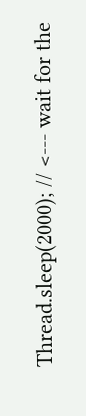Thread.sleep(2000); // <--- wait for the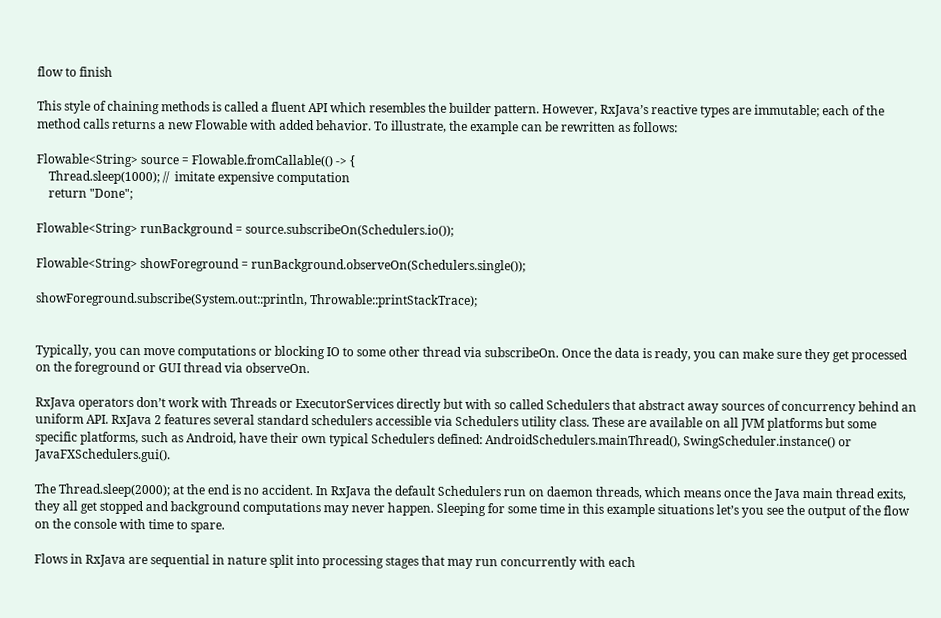flow to finish

This style of chaining methods is called a fluent API which resembles the builder pattern. However, RxJava’s reactive types are immutable; each of the method calls returns a new Flowable with added behavior. To illustrate, the example can be rewritten as follows:

Flowable<String> source = Flowable.fromCallable(() -> {
    Thread.sleep(1000); //  imitate expensive computation
    return "Done";

Flowable<String> runBackground = source.subscribeOn(Schedulers.io());

Flowable<String> showForeground = runBackground.observeOn(Schedulers.single());

showForeground.subscribe(System.out::println, Throwable::printStackTrace);


Typically, you can move computations or blocking IO to some other thread via subscribeOn. Once the data is ready, you can make sure they get processed on the foreground or GUI thread via observeOn.

RxJava operators don’t work with Threads or ExecutorServices directly but with so called Schedulers that abstract away sources of concurrency behind an uniform API. RxJava 2 features several standard schedulers accessible via Schedulers utility class. These are available on all JVM platforms but some specific platforms, such as Android, have their own typical Schedulers defined: AndroidSchedulers.mainThread(), SwingScheduler.instance() or JavaFXSchedulers.gui().

The Thread.sleep(2000); at the end is no accident. In RxJava the default Schedulers run on daemon threads, which means once the Java main thread exits, they all get stopped and background computations may never happen. Sleeping for some time in this example situations let’s you see the output of the flow on the console with time to spare.

Flows in RxJava are sequential in nature split into processing stages that may run concurrently with each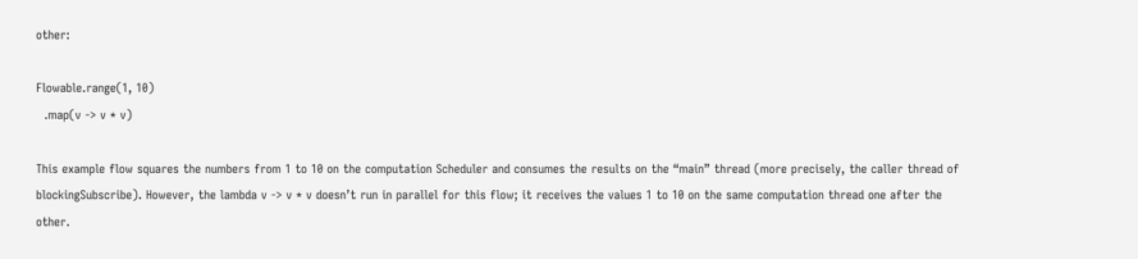other:

Flowable.range(1, 10)
  .map(v -> v * v)

This example flow squares the numbers from 1 to 10 on the computation Scheduler and consumes the results on the “main” thread (more precisely, the caller thread of blockingSubscribe). However, the lambda v -> v * v doesn’t run in parallel for this flow; it receives the values 1 to 10 on the same computation thread one after the other.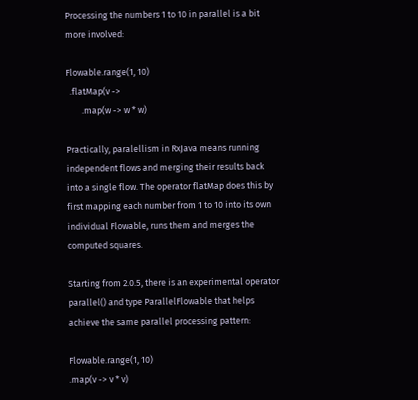Processing the numbers 1 to 10 in parallel is a bit more involved:

Flowable.range(1, 10)
  .flatMap(v ->
        .map(w -> w * w)

Practically, paralellism in RxJava means running independent flows and merging their results back into a single flow. The operator flatMap does this by first mapping each number from 1 to 10 into its own individual Flowable, runs them and merges the computed squares.

Starting from 2.0.5, there is an experimental operator parallel() and type ParallelFlowable that helps achieve the same parallel processing pattern:

Flowable.range(1, 10)
.map(v -> v * v)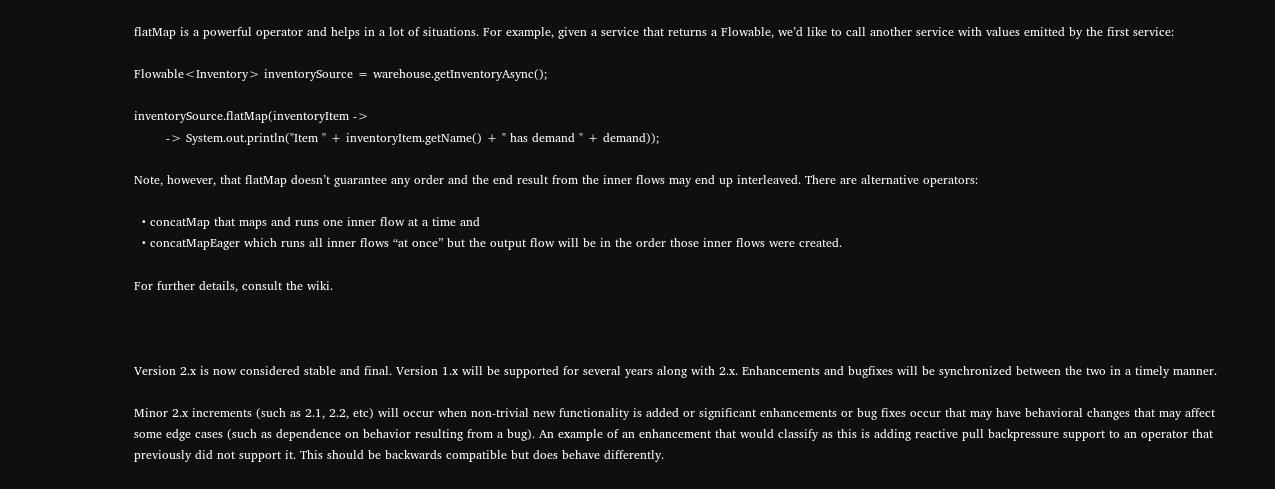flatMap is a powerful operator and helps in a lot of situations. For example, given a service that returns a Flowable, we’d like to call another service with values emitted by the first service:

Flowable<Inventory> inventorySource = warehouse.getInventoryAsync();

inventorySource.flatMap(inventoryItem ->
        -> System.out.println("Item " + inventoryItem.getName() + " has demand " + demand));

Note, however, that flatMap doesn’t guarantee any order and the end result from the inner flows may end up interleaved. There are alternative operators:

  • concatMap that maps and runs one inner flow at a time and
  • concatMapEager which runs all inner flows “at once” but the output flow will be in the order those inner flows were created.

For further details, consult the wiki.



Version 2.x is now considered stable and final. Version 1.x will be supported for several years along with 2.x. Enhancements and bugfixes will be synchronized between the two in a timely manner.

Minor 2.x increments (such as 2.1, 2.2, etc) will occur when non-trivial new functionality is added or significant enhancements or bug fixes occur that may have behavioral changes that may affect some edge cases (such as dependence on behavior resulting from a bug). An example of an enhancement that would classify as this is adding reactive pull backpressure support to an operator that previously did not support it. This should be backwards compatible but does behave differently.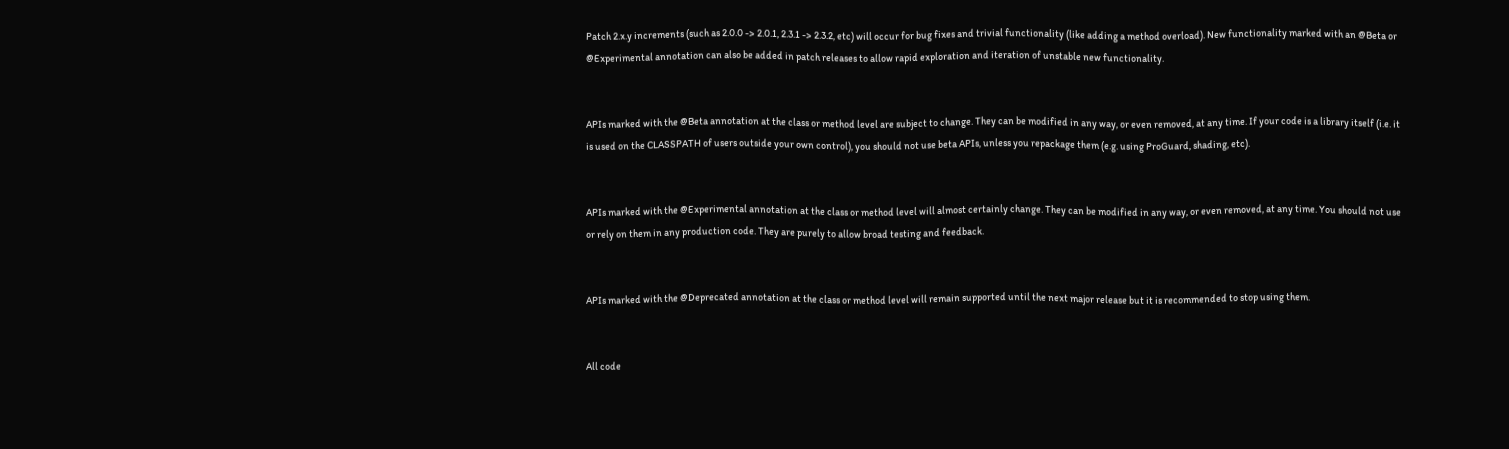Patch 2.x.y increments (such as 2.0.0 -> 2.0.1, 2.3.1 -> 2.3.2, etc) will occur for bug fixes and trivial functionality (like adding a method overload). New functionality marked with an @Beta or @Experimental annotation can also be added in patch releases to allow rapid exploration and iteration of unstable new functionality.


APIs marked with the @Beta annotation at the class or method level are subject to change. They can be modified in any way, or even removed, at any time. If your code is a library itself (i.e. it is used on the CLASSPATH of users outside your own control), you should not use beta APIs, unless you repackage them (e.g. using ProGuard, shading, etc).


APIs marked with the @Experimental annotation at the class or method level will almost certainly change. They can be modified in any way, or even removed, at any time. You should not use or rely on them in any production code. They are purely to allow broad testing and feedback.


APIs marked with the @Deprecated annotation at the class or method level will remain supported until the next major release but it is recommended to stop using them.


All code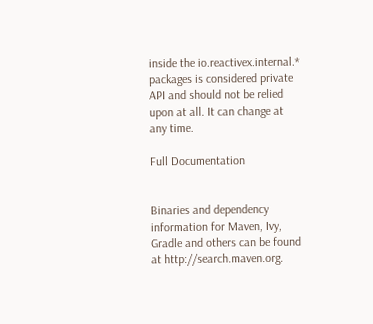inside the io.reactivex.internal.* packages is considered private API and should not be relied upon at all. It can change at any time.

Full Documentation


Binaries and dependency information for Maven, Ivy, Gradle and others can be found at http://search.maven.org.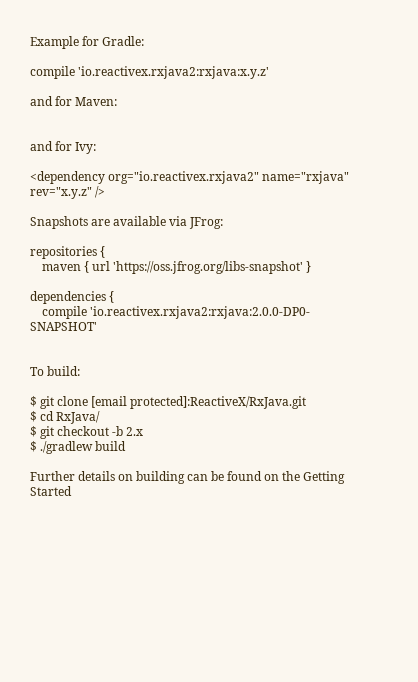Example for Gradle:

compile 'io.reactivex.rxjava2:rxjava:x.y.z'

and for Maven:


and for Ivy:

<dependency org="io.reactivex.rxjava2" name="rxjava" rev="x.y.z" />

Snapshots are available via JFrog:

repositories {
    maven { url 'https://oss.jfrog.org/libs-snapshot' }

dependencies {
    compile 'io.reactivex.rxjava2:rxjava:2.0.0-DP0-SNAPSHOT'


To build:

$ git clone [email protected]:ReactiveX/RxJava.git
$ cd RxJava/
$ git checkout -b 2.x
$ ./gradlew build

Further details on building can be found on the Getting Started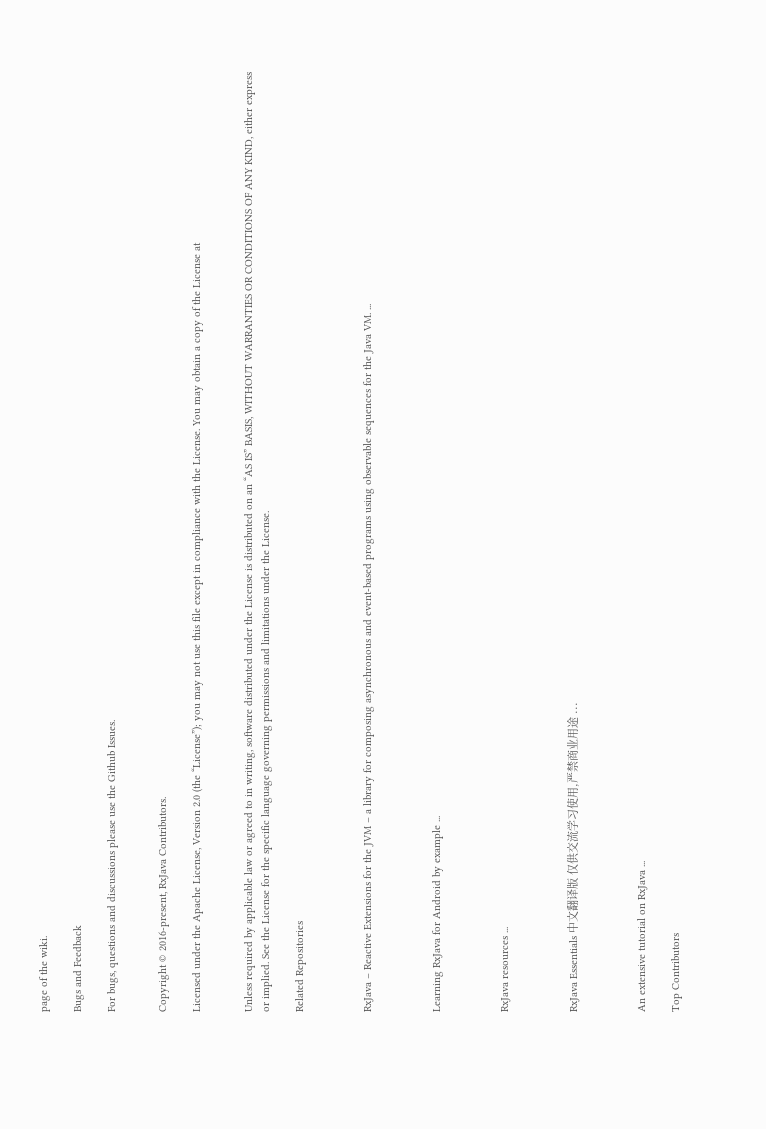page of the wiki.

Bugs and Feedback

For bugs, questions and discussions please use the Github Issues.


Copyright © 2016-present, RxJava Contributors.

Licensed under the Apache License, Version 2.0 (the “License”); you may not use this file except in compliance with the License. You may obtain a copy of the License at


Unless required by applicable law or agreed to in writing, software distributed under the License is distributed on an “AS IS” BASIS, WITHOUT WARRANTIES OR CONDITIONS OF ANY KIND, either express or implied. See the License for the specific language governing permissions and limitations under the License.

Related Repositories



RxJava – Reactive Extensions for the JVM – a library for composing asynchronous and event-based programs using observable sequences for the Java VM. ...



Learning RxJava for Android by example ...



RxJava resources ...



RxJava Essentials 中文翻译版 仅供交流学习使用,严禁商业用途 ...



An extensive tutorial on RxJava ...

Top Contributors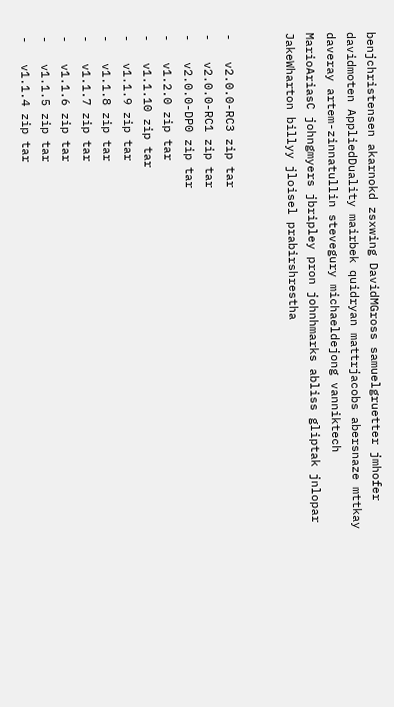benjchristensen akarnokd zsxwing DavidMGross samuelgruetter jmhofer davidmoten AppliedDuality mairbek quidryan mattrjacobs abersnaze mttkay daveray artem-zinnatullin stevegury michaeldejong vanniktech MarioAriasC johngmyers jbripley pron johnhmarks abliss gliptak jnlopar JakeWharton billyy jloisel prabirshrestha


-   v2.0.0-RC3 zip tar
-   v2.0.0-RC1 zip tar
-   v2.0.0-DP0 zip tar
-   v1.2.0 zip tar
-   v1.1.10 zip tar
-   v1.1.9 zip tar
-   v1.1.8 zip tar
-   v1.1.7 zip tar
-   v1.1.6 zip tar
-   v1.1.5 zip tar
-   v1.1.4 zip tar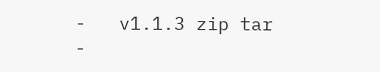-   v1.1.3 zip tar
-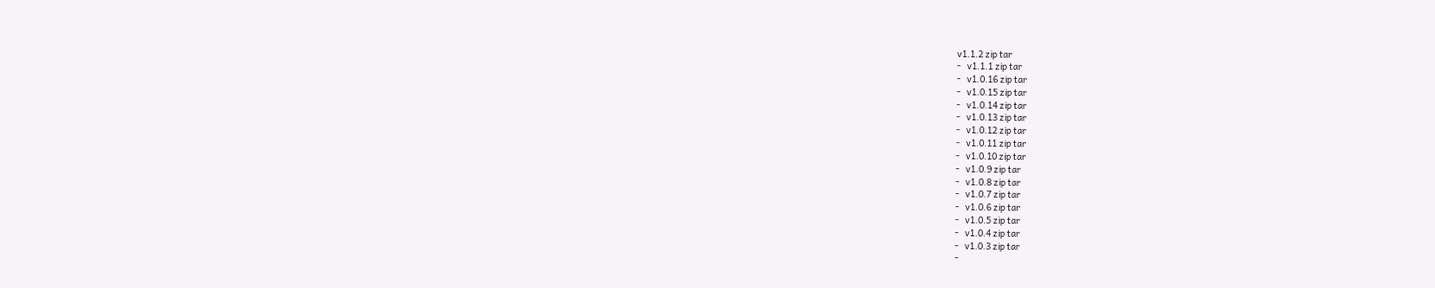v1.1.2 zip tar
-   v1.1.1 zip tar
-   v1.0.16 zip tar
-   v1.0.15 zip tar
-   v1.0.14 zip tar
-   v1.0.13 zip tar
-   v1.0.12 zip tar
-   v1.0.11 zip tar
-   v1.0.10 zip tar
-   v1.0.9 zip tar
-   v1.0.8 zip tar
-   v1.0.7 zip tar
-   v1.0.6 zip tar
-   v1.0.5 zip tar
-   v1.0.4 zip tar
-   v1.0.3 zip tar
-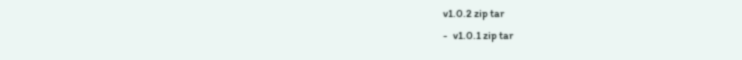v1.0.2 zip tar
-   v1.0.1 zip tar